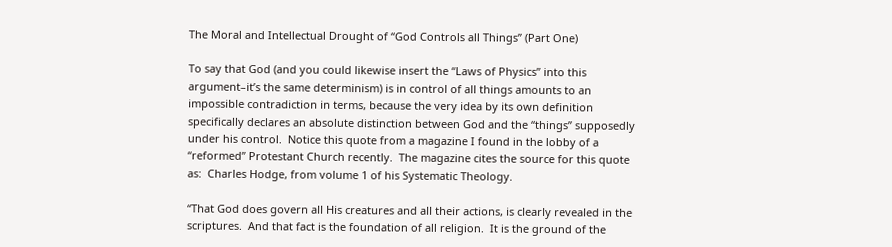The Moral and Intellectual Drought of “God Controls all Things” (Part One)

To say that God (and you could likewise insert the “Laws of Physics” into this argument–it’s the same determinism) is in control of all things amounts to an impossible contradiction in terms, because the very idea by its own definition specifically declares an absolute distinction between God and the “things” supposedly under his control.  Notice this quote from a magazine I found in the lobby of a “reformed” Protestant Church recently.  The magazine cites the source for this quote as:  Charles Hodge, from volume 1 of his Systematic Theology.

“That God does govern all His creatures and all their actions, is clearly revealed in the scriptures.  And that fact is the foundation of all religion.  It is the ground of the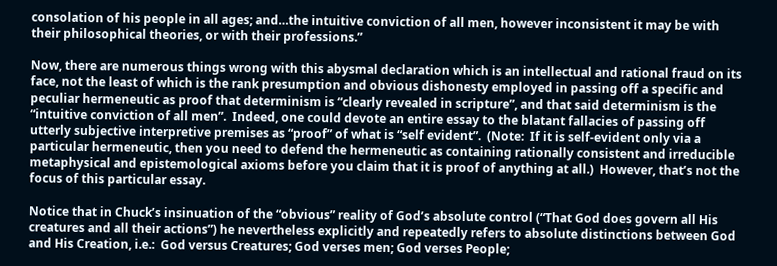consolation of his people in all ages; and…the intuitive conviction of all men, however inconsistent it may be with their philosophical theories, or with their professions.”

Now, there are numerous things wrong with this abysmal declaration which is an intellectual and rational fraud on its face, not the least of which is the rank presumption and obvious dishonesty employed in passing off a specific and peculiar hermeneutic as proof that determinism is “clearly revealed in scripture”, and that said determinism is the “intuitive conviction of all men”.  Indeed, one could devote an entire essay to the blatant fallacies of passing off utterly subjective interpretive premises as “proof” of what is “self evident”.  (Note:  If it is self-evident only via a particular hermeneutic, then you need to defend the hermeneutic as containing rationally consistent and irreducible metaphysical and epistemological axioms before you claim that it is proof of anything at all.)  However, that’s not the focus of this particular essay.

Notice that in Chuck’s insinuation of the “obvious” reality of God’s absolute control (“That God does govern all His creatures and all their actions”) he nevertheless explicitly and repeatedly refers to absolute distinctions between God and His Creation, i.e.:  God versus Creatures; God verses men; God verses People;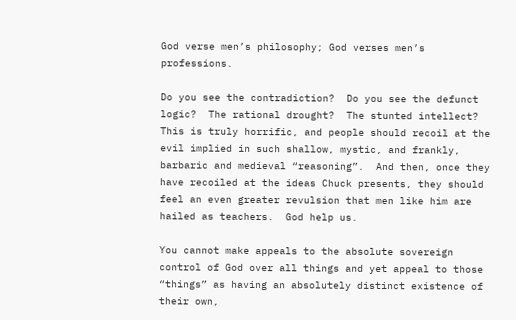God verse men’s philosophy; God verses men’s professions.

Do you see the contradiction?  Do you see the defunct logic?  The rational drought?  The stunted intellect?  This is truly horrific, and people should recoil at the evil implied in such shallow, mystic, and frankly, barbaric and medieval “reasoning”.  And then, once they have recoiled at the ideas Chuck presents, they should feel an even greater revulsion that men like him are hailed as teachers.  God help us.

You cannot make appeals to the absolute sovereign control of God over all things and yet appeal to those “things” as having an absolutely distinct existence of their own,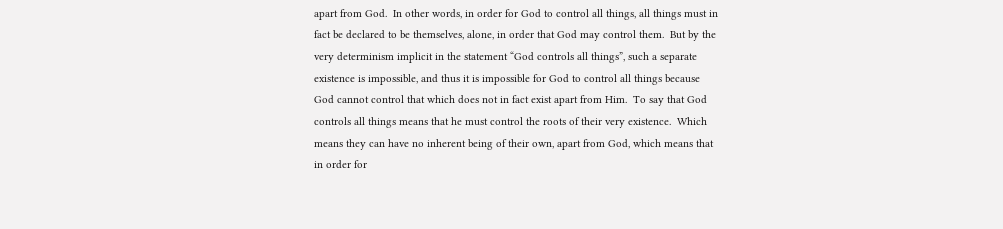apart from God.  In other words, in order for God to control all things, all things must in fact be declared to be themselves, alone, in order that God may control them.  But by the very determinism implicit in the statement “God controls all things”, such a separate existence is impossible, and thus it is impossible for God to control all things because God cannot control that which does not in fact exist apart from Him.  To say that God controls all things means that he must control the roots of their very existence.  Which means they can have no inherent being of their own, apart from God, which means that in order for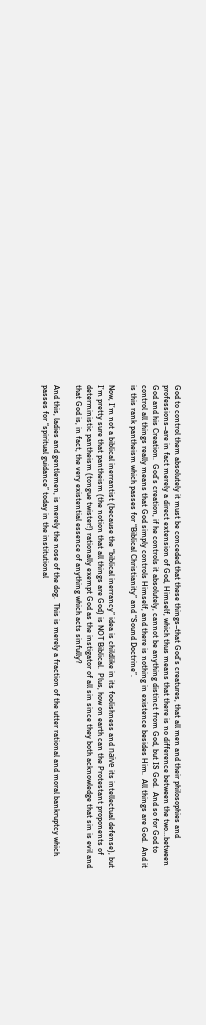God to control them absolutely it must be conceded that these things–that God’s creatures, that all men and their philosophies and professions–are in fact merely a direct extension of God, Himself, which thus means that there is no difference between the two…between God and his Creation.  God’s creation, if he controls it absolutely, cannot be anything distinct from God, but IS God.  And so for God to control all things really means that God simply controls Himself, and there is nothing in existence besides Him.  All things are God.  And it is this rank pantheism which passes for “Biblical Christianity” and “Sound Doctrine”.

Now, I’m not a biblical inerrantist (because the “biblical inerrancy” idea is childlike in its foolishness and naïve its intellectual defense), but I’m pretty sure that pantheism (the notion that all things are God) is NOT Biblical.  Plus, how on earth can the Protestant proponents of deterministic pantheism (tongue twister!) rationally exempt God as the instigator of all sin since they both acknowledge that sin is evil and that God is, in fact, the very existential essence of anything which acts sinfully?

And this, ladies and gentlemen, is merely the nose of the dog.  This is merely a fraction of the utter rational and moral bankruptcy which passes for “spiritual guidance” today in the institutional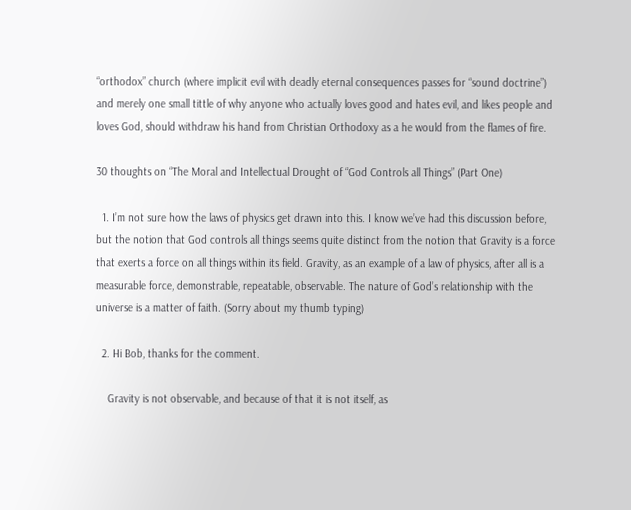“orthodox” church (where implicit evil with deadly eternal consequences passes for “sound doctrine”) and merely one small tittle of why anyone who actually loves good and hates evil, and likes people and loves God, should withdraw his hand from Christian Orthodoxy as a he would from the flames of fire.

30 thoughts on “The Moral and Intellectual Drought of “God Controls all Things” (Part One)

  1. I’m not sure how the laws of physics get drawn into this. I know we’ve had this discussion before, but the notion that God controls all things seems quite distinct from the notion that Gravity is a force that exerts a force on all things within its field. Gravity, as an example of a law of physics, after all is a measurable force, demonstrable, repeatable, observable. The nature of God’s relationship with the universe is a matter of faith. (Sorry about my thumb typing)

  2. Hi Bob, thanks for the comment.

    Gravity is not observable, and because of that it is not itself, as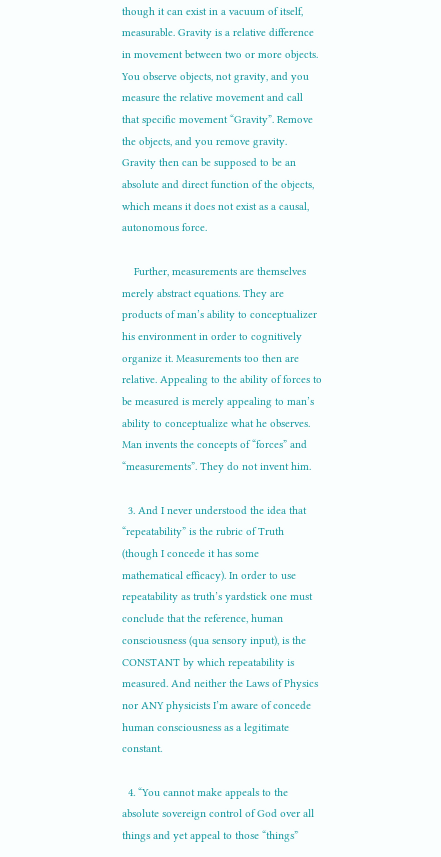though it can exist in a vacuum of itself, measurable. Gravity is a relative difference in movement between two or more objects. You observe objects, not gravity, and you measure the relative movement and call that specific movement “Gravity”. Remove the objects, and you remove gravity. Gravity then can be supposed to be an absolute and direct function of the objects, which means it does not exist as a causal, autonomous force.

    Further, measurements are themselves merely abstract equations. They are products of man’s ability to conceptualizer his environment in order to cognitively organize it. Measurements too then are relative. Appealing to the ability of forces to be measured is merely appealing to man’s ability to conceptualize what he observes. Man invents the concepts of “forces” and “measurements”. They do not invent him.

  3. And I never understood the idea that “repeatability” is the rubric of Truth (though I concede it has some mathematical efficacy). In order to use repeatability as truth’s yardstick one must conclude that the reference, human consciousness (qua sensory input), is the CONSTANT by which repeatability is measured. And neither the Laws of Physics nor ANY physicists I’m aware of concede human consciousness as a legitimate constant.

  4. “You cannot make appeals to the absolute sovereign control of God over all things and yet appeal to those “things”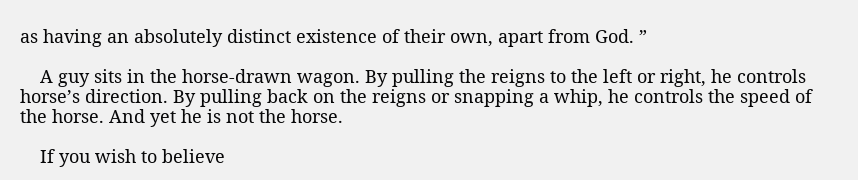as having an absolutely distinct existence of their own, apart from God. ”

    A guy sits in the horse-drawn wagon. By pulling the reigns to the left or right, he controls horse’s direction. By pulling back on the reigns or snapping a whip, he controls the speed of the horse. And yet he is not the horse.

    If you wish to believe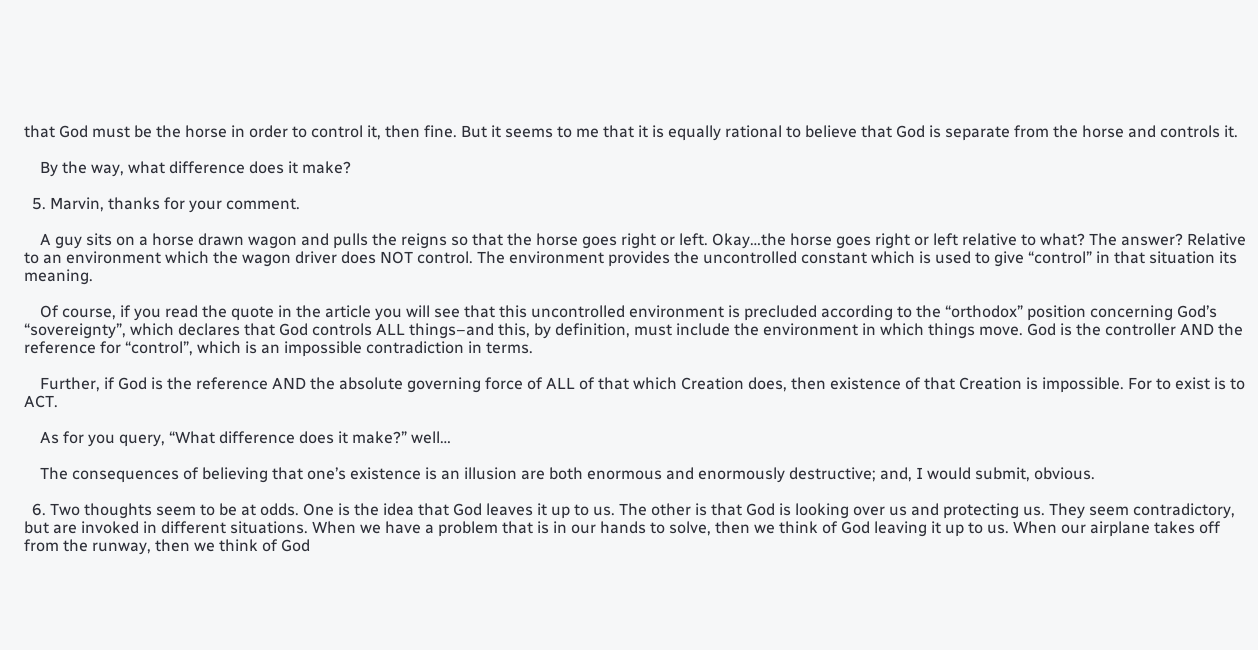that God must be the horse in order to control it, then fine. But it seems to me that it is equally rational to believe that God is separate from the horse and controls it.

    By the way, what difference does it make?

  5. Marvin, thanks for your comment.

    A guy sits on a horse drawn wagon and pulls the reigns so that the horse goes right or left. Okay…the horse goes right or left relative to what? The answer? Relative to an environment which the wagon driver does NOT control. The environment provides the uncontrolled constant which is used to give “control” in that situation its meaning.

    Of course, if you read the quote in the article you will see that this uncontrolled environment is precluded according to the “orthodox” position concerning God’s “sovereignty”, which declares that God controls ALL things–and this, by definition, must include the environment in which things move. God is the controller AND the reference for “control”, which is an impossible contradiction in terms.

    Further, if God is the reference AND the absolute governing force of ALL of that which Creation does, then existence of that Creation is impossible. For to exist is to ACT.

    As for you query, “What difference does it make?” well…

    The consequences of believing that one’s existence is an illusion are both enormous and enormously destructive; and, I would submit, obvious.

  6. Two thoughts seem to be at odds. One is the idea that God leaves it up to us. The other is that God is looking over us and protecting us. They seem contradictory, but are invoked in different situations. When we have a problem that is in our hands to solve, then we think of God leaving it up to us. When our airplane takes off from the runway, then we think of God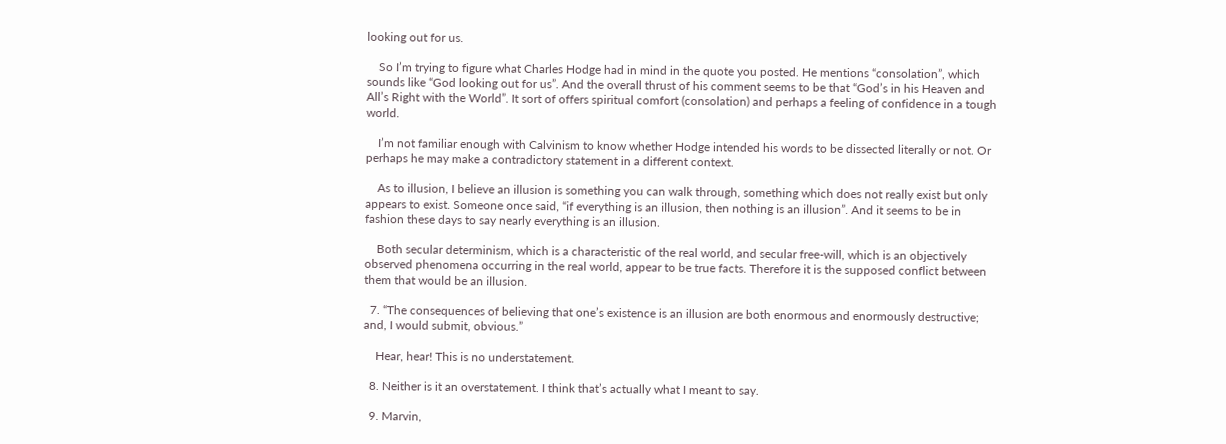looking out for us.

    So I’m trying to figure what Charles Hodge had in mind in the quote you posted. He mentions “consolation”, which sounds like “God looking out for us”. And the overall thrust of his comment seems to be that “God’s in his Heaven and All’s Right with the World”. It sort of offers spiritual comfort (consolation) and perhaps a feeling of confidence in a tough world.

    I’m not familiar enough with Calvinism to know whether Hodge intended his words to be dissected literally or not. Or perhaps he may make a contradictory statement in a different context.

    As to illusion, I believe an illusion is something you can walk through, something which does not really exist but only appears to exist. Someone once said, “if everything is an illusion, then nothing is an illusion”. And it seems to be in fashion these days to say nearly everything is an illusion.

    Both secular determinism, which is a characteristic of the real world, and secular free-will, which is an objectively observed phenomena occurring in the real world, appear to be true facts. Therefore it is the supposed conflict between them that would be an illusion.

  7. “The consequences of believing that one’s existence is an illusion are both enormous and enormously destructive; and, I would submit, obvious.”

    Hear, hear! This is no understatement.

  8. Neither is it an overstatement. I think that’s actually what I meant to say.

  9. Marvin,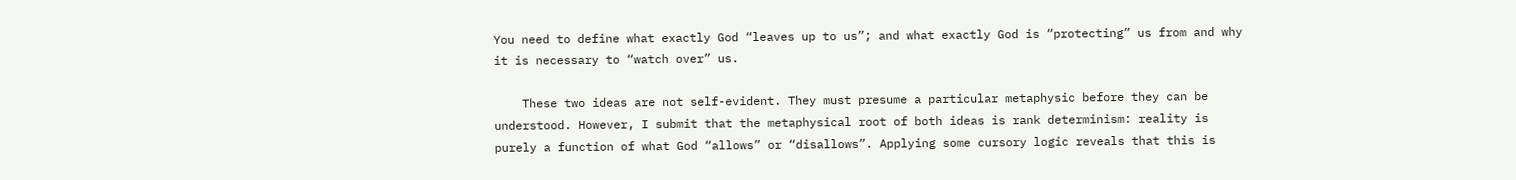You need to define what exactly God “leaves up to us”; and what exactly God is “protecting” us from and why it is necessary to “watch over” us.

    These two ideas are not self-evident. They must presume a particular metaphysic before they can be understood. However, I submit that the metaphysical root of both ideas is rank determinism: reality is purely a function of what God “allows” or “disallows”. Applying some cursory logic reveals that this is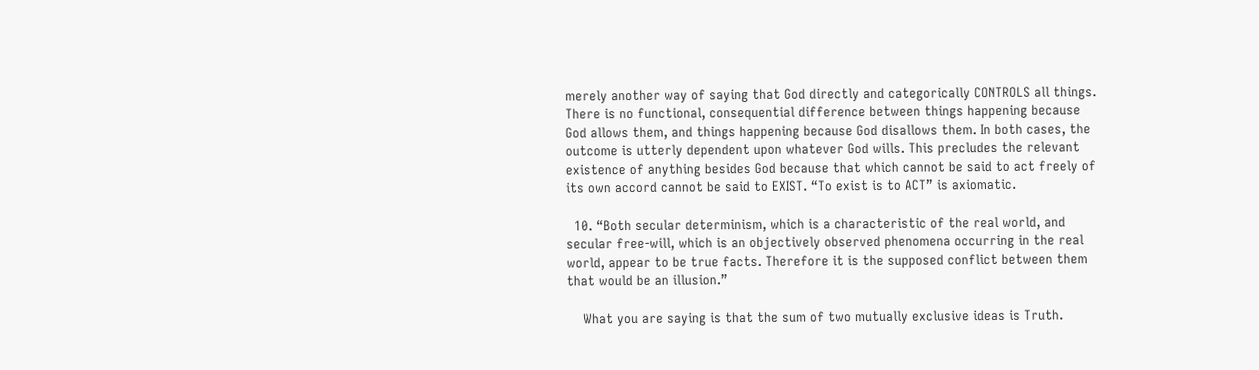merely another way of saying that God directly and categorically CONTROLS all things. There is no functional, consequential difference between things happening because God allows them, and things happening because God disallows them. In both cases, the outcome is utterly dependent upon whatever God wills. This precludes the relevant existence of anything besides God because that which cannot be said to act freely of its own accord cannot be said to EXIST. “To exist is to ACT” is axiomatic.

  10. “Both secular determinism, which is a characteristic of the real world, and secular free-will, which is an objectively observed phenomena occurring in the real world, appear to be true facts. Therefore it is the supposed conflict between them that would be an illusion.”

    What you are saying is that the sum of two mutually exclusive ideas is Truth.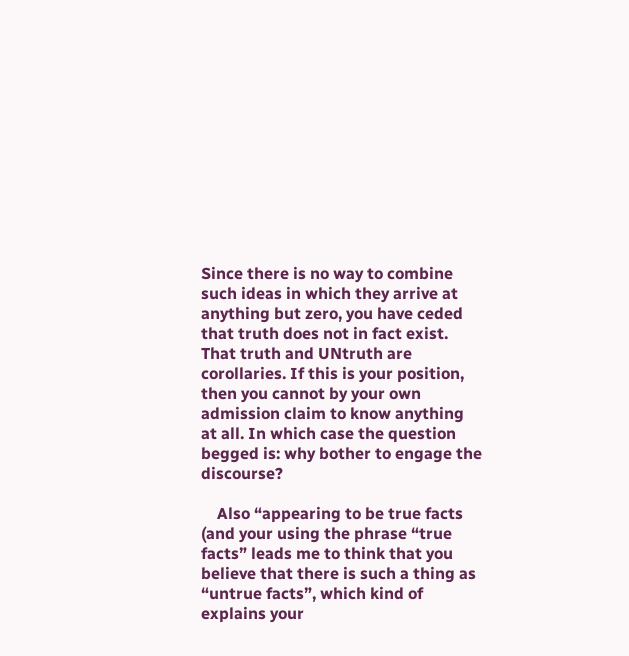Since there is no way to combine such ideas in which they arrive at anything but zero, you have ceded that truth does not in fact exist. That truth and UNtruth are corollaries. If this is your position, then you cannot by your own admission claim to know anything at all. In which case the question begged is: why bother to engage the discourse?

    Also “appearing to be true facts (and your using the phrase “true facts” leads me to think that you believe that there is such a thing as “untrue facts”, which kind of explains your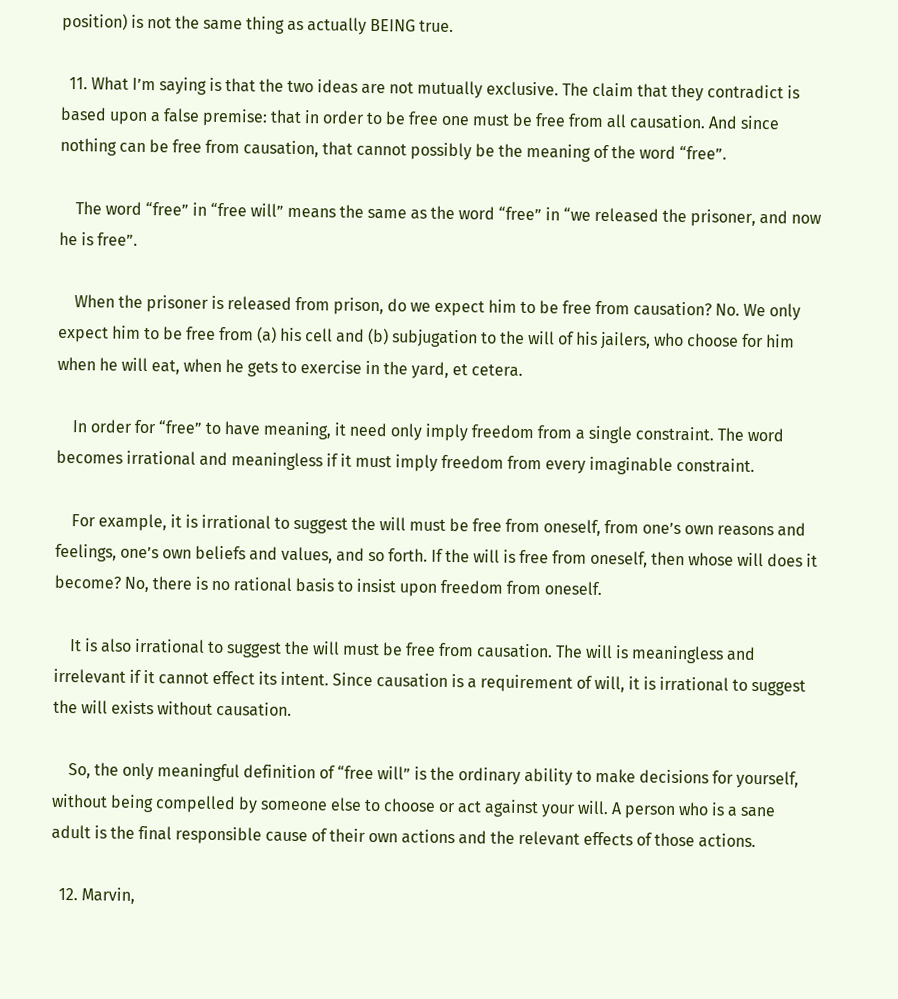position) is not the same thing as actually BEING true.

  11. What I’m saying is that the two ideas are not mutually exclusive. The claim that they contradict is based upon a false premise: that in order to be free one must be free from all causation. And since nothing can be free from causation, that cannot possibly be the meaning of the word “free”.

    The word “free” in “free will” means the same as the word “free” in “we released the prisoner, and now he is free”.

    When the prisoner is released from prison, do we expect him to be free from causation? No. We only expect him to be free from (a) his cell and (b) subjugation to the will of his jailers, who choose for him when he will eat, when he gets to exercise in the yard, et cetera.

    In order for “free” to have meaning, it need only imply freedom from a single constraint. The word becomes irrational and meaningless if it must imply freedom from every imaginable constraint.

    For example, it is irrational to suggest the will must be free from oneself, from one’s own reasons and feelings, one’s own beliefs and values, and so forth. If the will is free from oneself, then whose will does it become? No, there is no rational basis to insist upon freedom from oneself.

    It is also irrational to suggest the will must be free from causation. The will is meaningless and irrelevant if it cannot effect its intent. Since causation is a requirement of will, it is irrational to suggest the will exists without causation.

    So, the only meaningful definition of “free will” is the ordinary ability to make decisions for yourself, without being compelled by someone else to choose or act against your will. A person who is a sane adult is the final responsible cause of their own actions and the relevant effects of those actions.

  12. Marvin,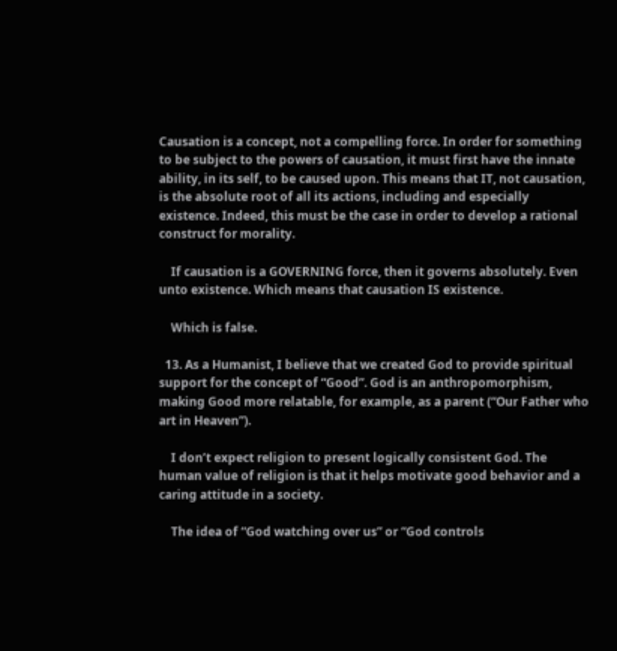Causation is a concept, not a compelling force. In order for something to be subject to the powers of causation, it must first have the innate ability, in its self, to be caused upon. This means that IT, not causation, is the absolute root of all its actions, including and especially existence. Indeed, this must be the case in order to develop a rational construct for morality.

    If causation is a GOVERNING force, then it governs absolutely. Even unto existence. Which means that causation IS existence.

    Which is false.

  13. As a Humanist, I believe that we created God to provide spiritual support for the concept of “Good”. God is an anthropomorphism, making Good more relatable, for example, as a parent (“Our Father who art in Heaven”).

    I don’t expect religion to present logically consistent God. The human value of religion is that it helps motivate good behavior and a caring attitude in a society.

    The idea of “God watching over us” or “God controls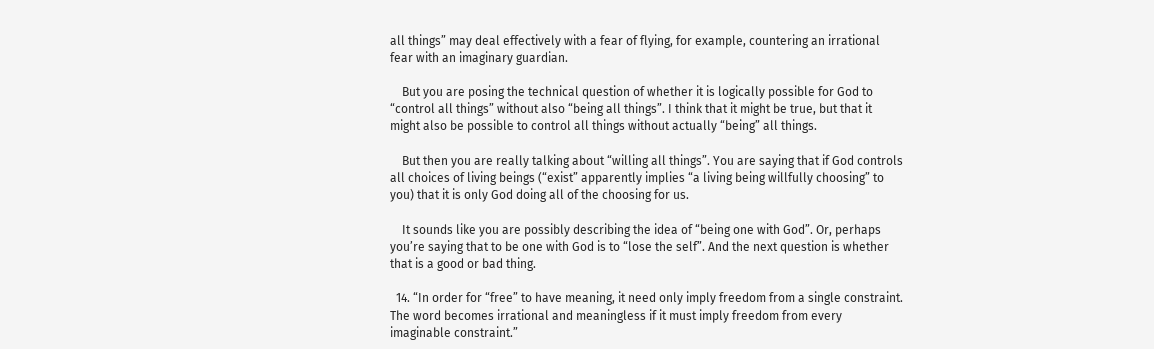all things” may deal effectively with a fear of flying, for example, countering an irrational fear with an imaginary guardian.

    But you are posing the technical question of whether it is logically possible for God to “control all things” without also “being all things”. I think that it might be true, but that it might also be possible to control all things without actually “being” all things.

    But then you are really talking about “willing all things”. You are saying that if God controls all choices of living beings (“exist” apparently implies “a living being willfully choosing” to you) that it is only God doing all of the choosing for us.

    It sounds like you are possibly describing the idea of “being one with God”. Or, perhaps you’re saying that to be one with God is to “lose the self”. And the next question is whether that is a good or bad thing.

  14. “In order for “free” to have meaning, it need only imply freedom from a single constraint. The word becomes irrational and meaningless if it must imply freedom from every imaginable constraint.”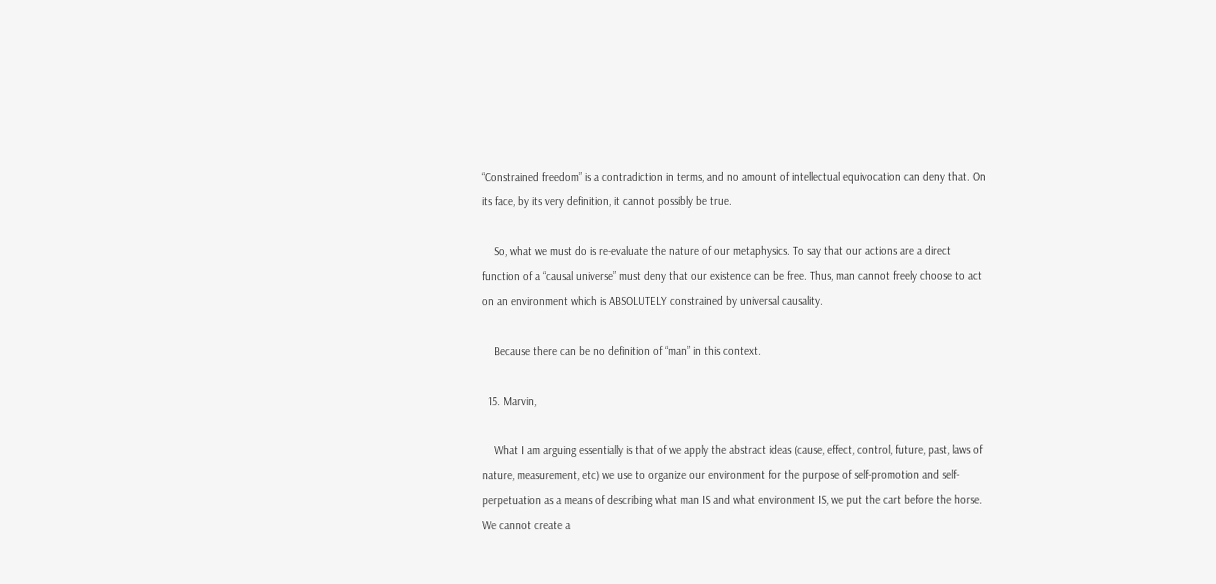“Constrained freedom” is a contradiction in terms, and no amount of intellectual equivocation can deny that. On its face, by its very definition, it cannot possibly be true.

    So, what we must do is re-evaluate the nature of our metaphysics. To say that our actions are a direct function of a “causal universe” must deny that our existence can be free. Thus, man cannot freely choose to act on an environment which is ABSOLUTELY constrained by universal causality.

    Because there can be no definition of “man” in this context.

  15. Marvin,

    What I am arguing essentially is that of we apply the abstract ideas (cause, effect, control, future, past, laws of nature, measurement, etc) we use to organize our environment for the purpose of self-promotion and self-perpetuation as a means of describing what man IS and what environment IS, we put the cart before the horse. We cannot create a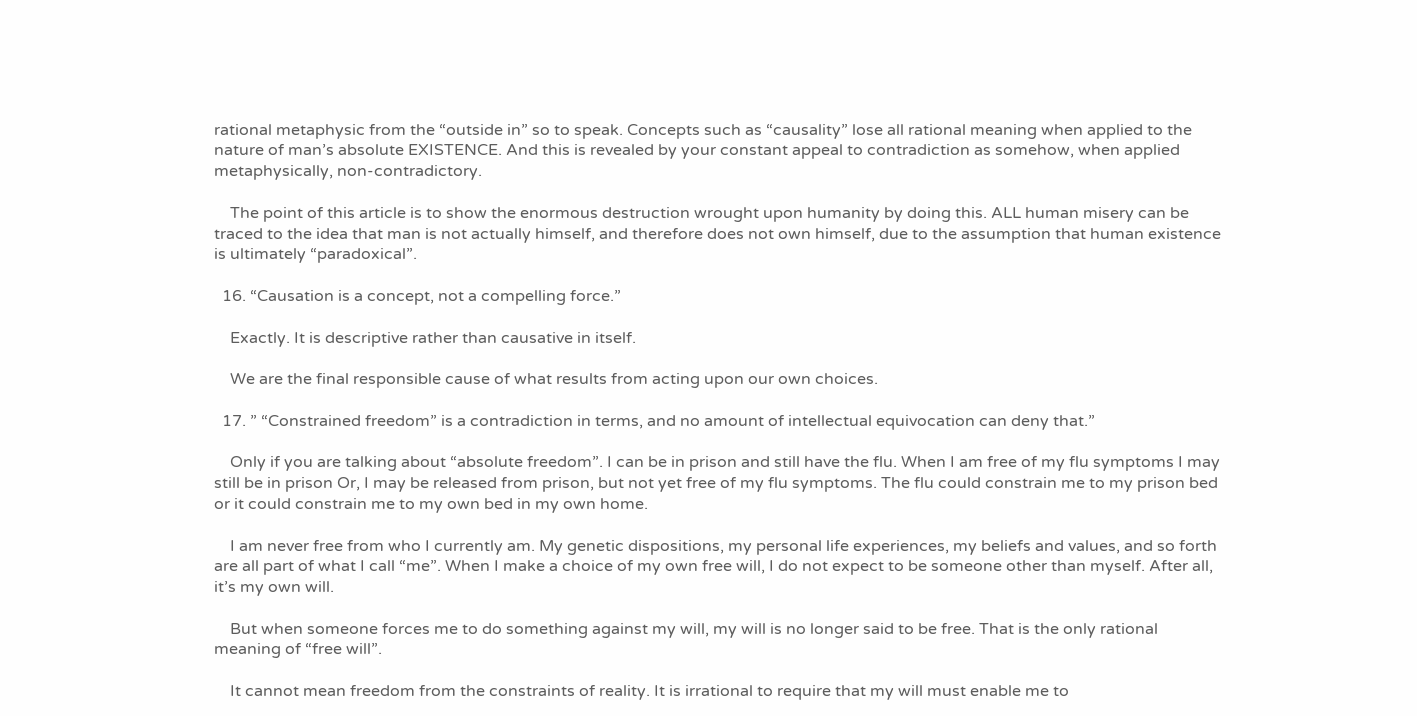rational metaphysic from the “outside in” so to speak. Concepts such as “causality” lose all rational meaning when applied to the nature of man’s absolute EXISTENCE. And this is revealed by your constant appeal to contradiction as somehow, when applied metaphysically, non-contradictory.

    The point of this article is to show the enormous destruction wrought upon humanity by doing this. ALL human misery can be traced to the idea that man is not actually himself, and therefore does not own himself, due to the assumption that human existence is ultimately “paradoxical”.

  16. “Causation is a concept, not a compelling force.”

    Exactly. It is descriptive rather than causative in itself.

    We are the final responsible cause of what results from acting upon our own choices.

  17. ” “Constrained freedom” is a contradiction in terms, and no amount of intellectual equivocation can deny that.”

    Only if you are talking about “absolute freedom”. I can be in prison and still have the flu. When I am free of my flu symptoms I may still be in prison Or, I may be released from prison, but not yet free of my flu symptoms. The flu could constrain me to my prison bed or it could constrain me to my own bed in my own home.

    I am never free from who I currently am. My genetic dispositions, my personal life experiences, my beliefs and values, and so forth are all part of what I call “me”. When I make a choice of my own free will, I do not expect to be someone other than myself. After all, it’s my own will.

    But when someone forces me to do something against my will, my will is no longer said to be free. That is the only rational meaning of “free will”.

    It cannot mean freedom from the constraints of reality. It is irrational to require that my will must enable me to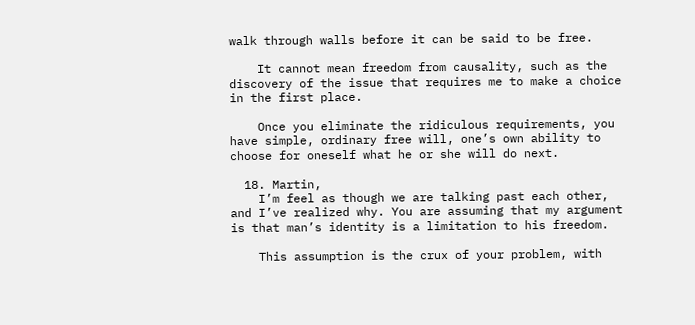walk through walls before it can be said to be free.

    It cannot mean freedom from causality, such as the discovery of the issue that requires me to make a choice in the first place.

    Once you eliminate the ridiculous requirements, you have simple, ordinary free will, one’s own ability to choose for oneself what he or she will do next.

  18. Martin,
    I’m feel as though we are talking past each other, and I’ve realized why. You are assuming that my argument is that man’s identity is a limitation to his freedom.

    This assumption is the crux of your problem, with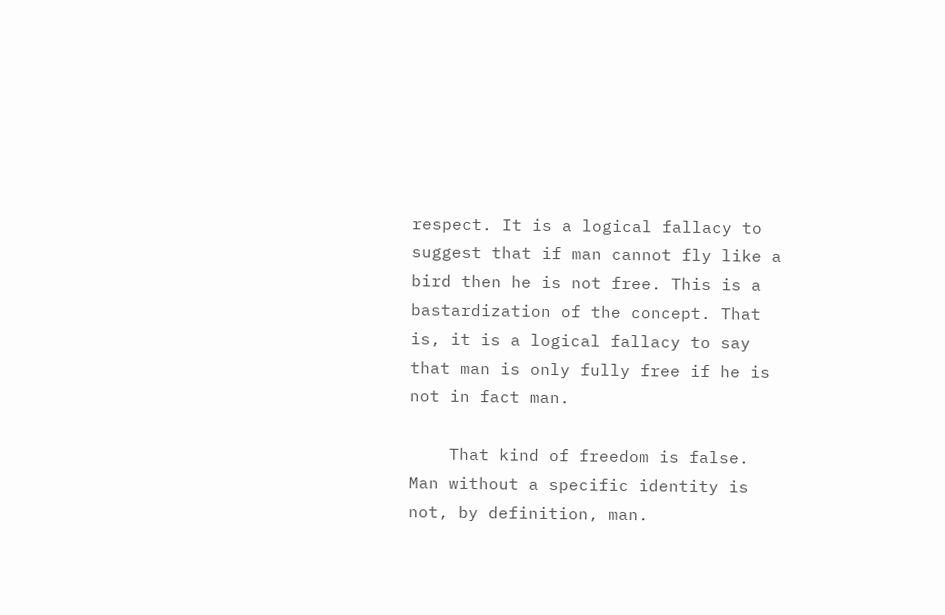respect. It is a logical fallacy to suggest that if man cannot fly like a bird then he is not free. This is a bastardization of the concept. That is, it is a logical fallacy to say that man is only fully free if he is not in fact man.

    That kind of freedom is false. Man without a specific identity is not, by definition, man.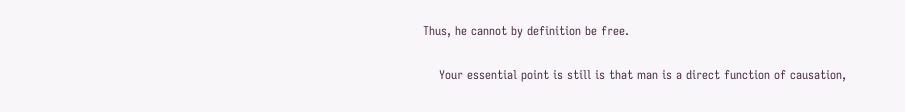Thus, he cannot by definition be free.

    Your essential point is still is that man is a direct function of causation,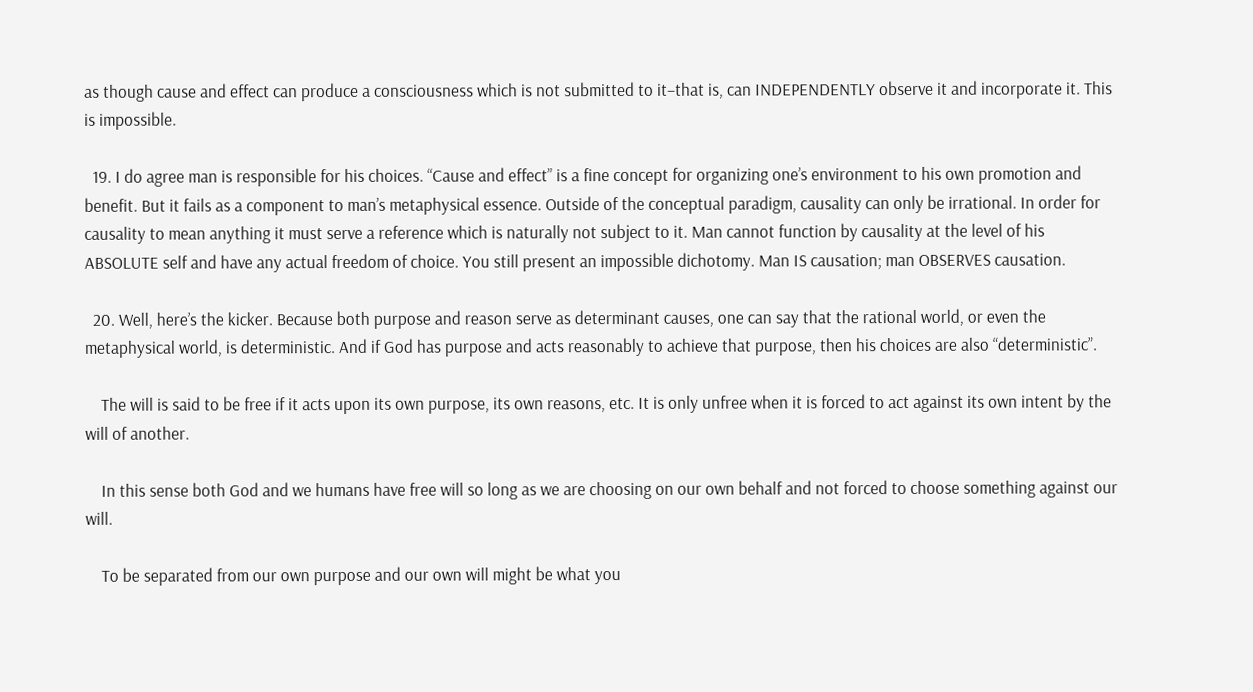as though cause and effect can produce a consciousness which is not submitted to it–that is, can INDEPENDENTLY observe it and incorporate it. This is impossible.

  19. I do agree man is responsible for his choices. “Cause and effect” is a fine concept for organizing one’s environment to his own promotion and benefit. But it fails as a component to man’s metaphysical essence. Outside of the conceptual paradigm, causality can only be irrational. In order for causality to mean anything it must serve a reference which is naturally not subject to it. Man cannot function by causality at the level of his ABSOLUTE self and have any actual freedom of choice. You still present an impossible dichotomy. Man IS causation; man OBSERVES causation.

  20. Well, here’s the kicker. Because both purpose and reason serve as determinant causes, one can say that the rational world, or even the metaphysical world, is deterministic. And if God has purpose and acts reasonably to achieve that purpose, then his choices are also “deterministic”.

    The will is said to be free if it acts upon its own purpose, its own reasons, etc. It is only unfree when it is forced to act against its own intent by the will of another.

    In this sense both God and we humans have free will so long as we are choosing on our own behalf and not forced to choose something against our will.

    To be separated from our own purpose and our own will might be what you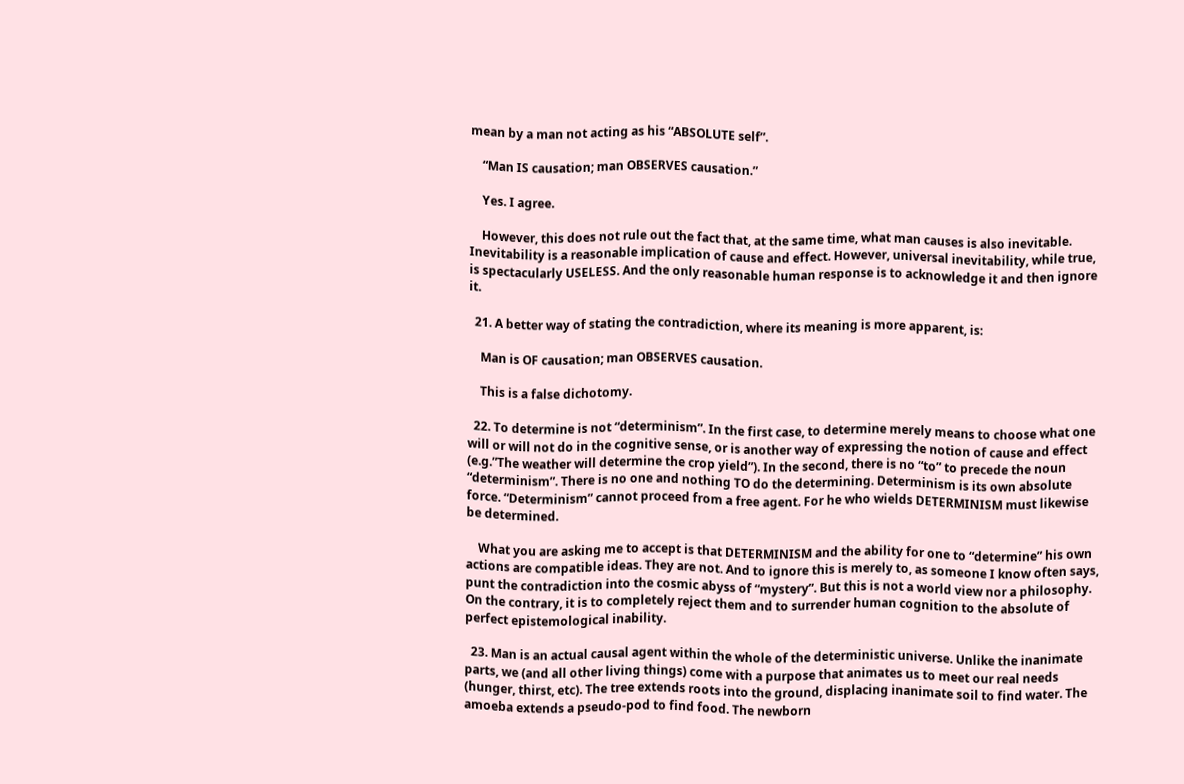mean by a man not acting as his “ABSOLUTE self”.

    “Man IS causation; man OBSERVES causation.”

    Yes. I agree.

    However, this does not rule out the fact that, at the same time, what man causes is also inevitable. Inevitability is a reasonable implication of cause and effect. However, universal inevitability, while true, is spectacularly USELESS. And the only reasonable human response is to acknowledge it and then ignore it.

  21. A better way of stating the contradiction, where its meaning is more apparent, is:

    Man is OF causation; man OBSERVES causation.

    This is a false dichotomy.

  22. To determine is not “determinism”. In the first case, to determine merely means to choose what one will or will not do in the cognitive sense, or is another way of expressing the notion of cause and effect (e.g.”The weather will determine the crop yield”). In the second, there is no “to” to precede the noun “determinism”. There is no one and nothing TO do the determining. Determinism is its own absolute force. “Determinism” cannot proceed from a free agent. For he who wields DETERMINISM must likewise be determined.

    What you are asking me to accept is that DETERMINISM and the ability for one to “determine” his own actions are compatible ideas. They are not. And to ignore this is merely to, as someone I know often says, punt the contradiction into the cosmic abyss of “mystery”. But this is not a world view nor a philosophy. On the contrary, it is to completely reject them and to surrender human cognition to the absolute of perfect epistemological inability.

  23. Man is an actual causal agent within the whole of the deterministic universe. Unlike the inanimate parts, we (and all other living things) come with a purpose that animates us to meet our real needs (hunger, thirst, etc). The tree extends roots into the ground, displacing inanimate soil to find water. The amoeba extends a pseudo-pod to find food. The newborn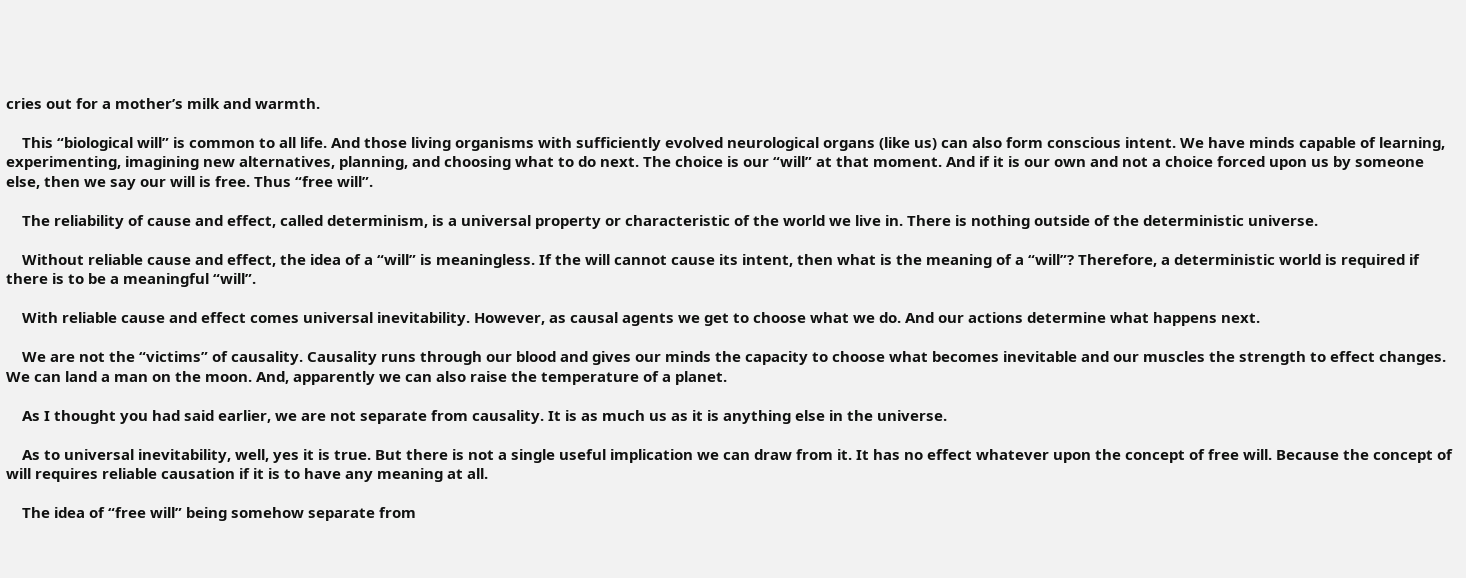cries out for a mother’s milk and warmth.

    This “biological will” is common to all life. And those living organisms with sufficiently evolved neurological organs (like us) can also form conscious intent. We have minds capable of learning, experimenting, imagining new alternatives, planning, and choosing what to do next. The choice is our “will” at that moment. And if it is our own and not a choice forced upon us by someone else, then we say our will is free. Thus “free will”.

    The reliability of cause and effect, called determinism, is a universal property or characteristic of the world we live in. There is nothing outside of the deterministic universe.

    Without reliable cause and effect, the idea of a “will” is meaningless. If the will cannot cause its intent, then what is the meaning of a “will”? Therefore, a deterministic world is required if there is to be a meaningful “will”.

    With reliable cause and effect comes universal inevitability. However, as causal agents we get to choose what we do. And our actions determine what happens next.

    We are not the “victims” of causality. Causality runs through our blood and gives our minds the capacity to choose what becomes inevitable and our muscles the strength to effect changes. We can land a man on the moon. And, apparently we can also raise the temperature of a planet.

    As I thought you had said earlier, we are not separate from causality. It is as much us as it is anything else in the universe.

    As to universal inevitability, well, yes it is true. But there is not a single useful implication we can draw from it. It has no effect whatever upon the concept of free will. Because the concept of will requires reliable causation if it is to have any meaning at all.

    The idea of “free will” being somehow separate from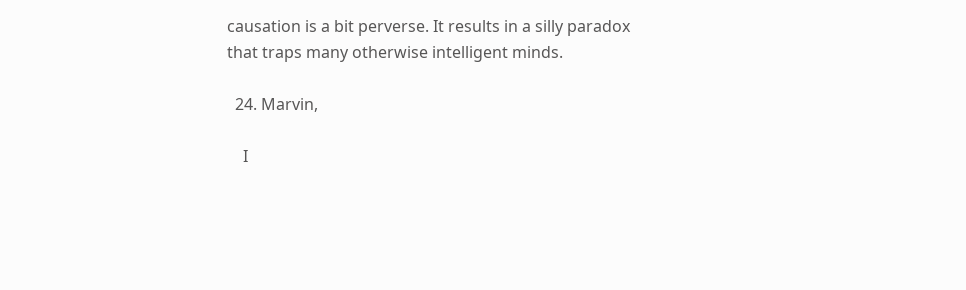causation is a bit perverse. It results in a silly paradox that traps many otherwise intelligent minds.

  24. Marvin,

    I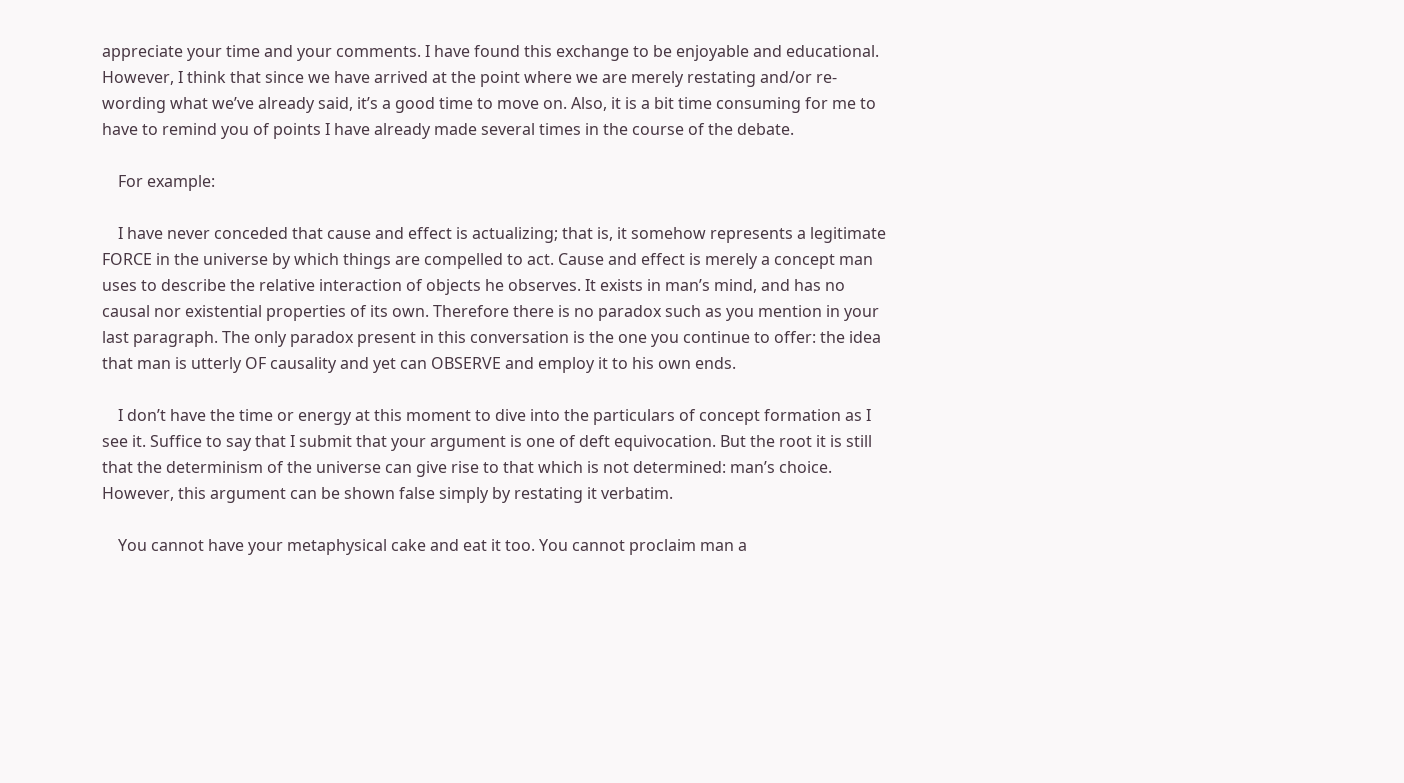appreciate your time and your comments. I have found this exchange to be enjoyable and educational. However, I think that since we have arrived at the point where we are merely restating and/or re-wording what we’ve already said, it’s a good time to move on. Also, it is a bit time consuming for me to have to remind you of points I have already made several times in the course of the debate.

    For example:

    I have never conceded that cause and effect is actualizing; that is, it somehow represents a legitimate FORCE in the universe by which things are compelled to act. Cause and effect is merely a concept man uses to describe the relative interaction of objects he observes. It exists in man’s mind, and has no causal nor existential properties of its own. Therefore there is no paradox such as you mention in your last paragraph. The only paradox present in this conversation is the one you continue to offer: the idea that man is utterly OF causality and yet can OBSERVE and employ it to his own ends.

    I don’t have the time or energy at this moment to dive into the particulars of concept formation as I see it. Suffice to say that I submit that your argument is one of deft equivocation. But the root it is still that the determinism of the universe can give rise to that which is not determined: man’s choice. However, this argument can be shown false simply by restating it verbatim.

    You cannot have your metaphysical cake and eat it too. You cannot proclaim man a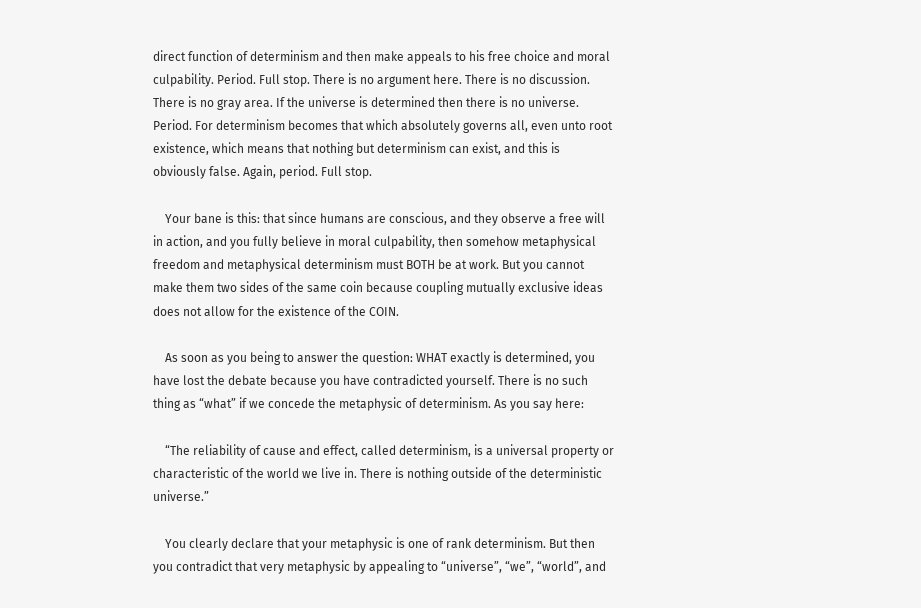direct function of determinism and then make appeals to his free choice and moral culpability. Period. Full stop. There is no argument here. There is no discussion. There is no gray area. If the universe is determined then there is no universe. Period. For determinism becomes that which absolutely governs all, even unto root existence, which means that nothing but determinism can exist, and this is obviously false. Again, period. Full stop.

    Your bane is this: that since humans are conscious, and they observe a free will in action, and you fully believe in moral culpability, then somehow metaphysical freedom and metaphysical determinism must BOTH be at work. But you cannot make them two sides of the same coin because coupling mutually exclusive ideas does not allow for the existence of the COIN.

    As soon as you being to answer the question: WHAT exactly is determined, you have lost the debate because you have contradicted yourself. There is no such thing as “what” if we concede the metaphysic of determinism. As you say here:

    “The reliability of cause and effect, called determinism, is a universal property or characteristic of the world we live in. There is nothing outside of the deterministic universe.”

    You clearly declare that your metaphysic is one of rank determinism. But then you contradict that very metaphysic by appealing to “universe”, “we”, “world”, and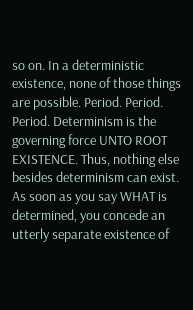so on. In a deterministic existence, none of those things are possible. Period. Period. Period. Determinism is the governing force UNTO ROOT EXISTENCE. Thus, nothing else besides determinism can exist. As soon as you say WHAT is determined, you concede an utterly separate existence of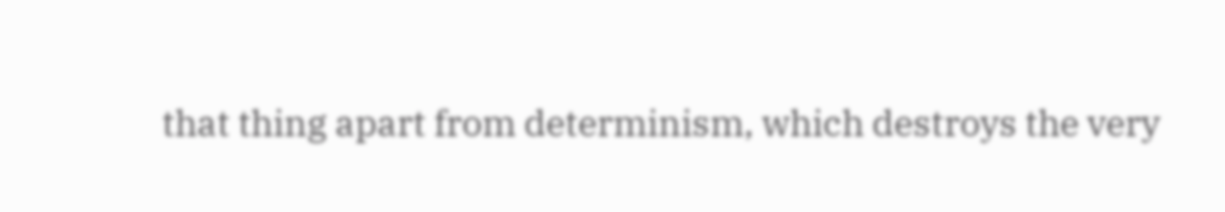that thing apart from determinism, which destroys the very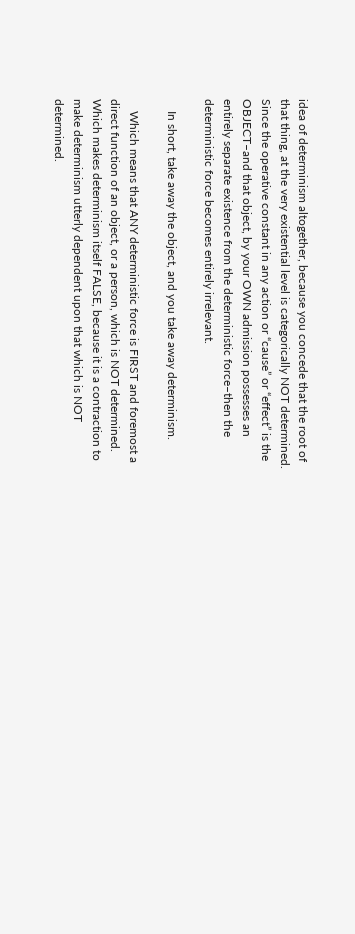idea of determinism altogether, because you concede that the root of that thing, at the very existential level is categorically NOT determined. Since the operative constant in any action or “cause” or “effect” is the OBJECT–and that object, by your OWN admission possesses an entirely separate existence from the deterministic force–then the deterministic force becomes entirely irrelevant.

    In short, take away the object, and you take away determinism.

    Which means that ANY deterministic force is FIRST and foremost a direct function of an object, or a person, which is NOT determined. Which makes determinism itself FALSE, because it is a contraction to make determinism utterly dependent upon that which is NOT determined.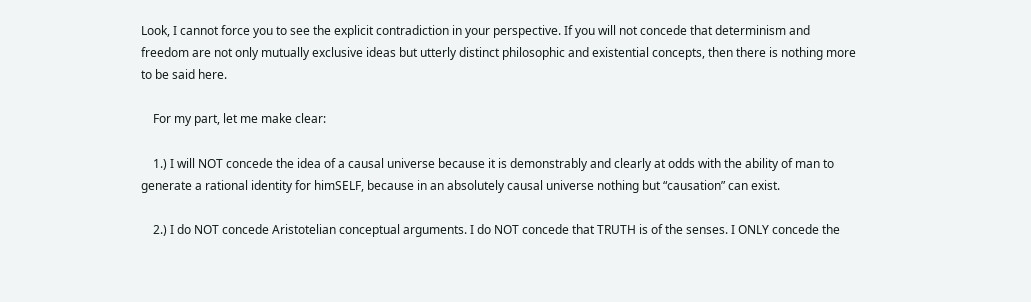Look, I cannot force you to see the explicit contradiction in your perspective. If you will not concede that determinism and freedom are not only mutually exclusive ideas but utterly distinct philosophic and existential concepts, then there is nothing more to be said here.

    For my part, let me make clear:

    1.) I will NOT concede the idea of a causal universe because it is demonstrably and clearly at odds with the ability of man to generate a rational identity for himSELF, because in an absolutely causal universe nothing but “causation” can exist.

    2.) I do NOT concede Aristotelian conceptual arguments. I do NOT concede that TRUTH is of the senses. I ONLY concede the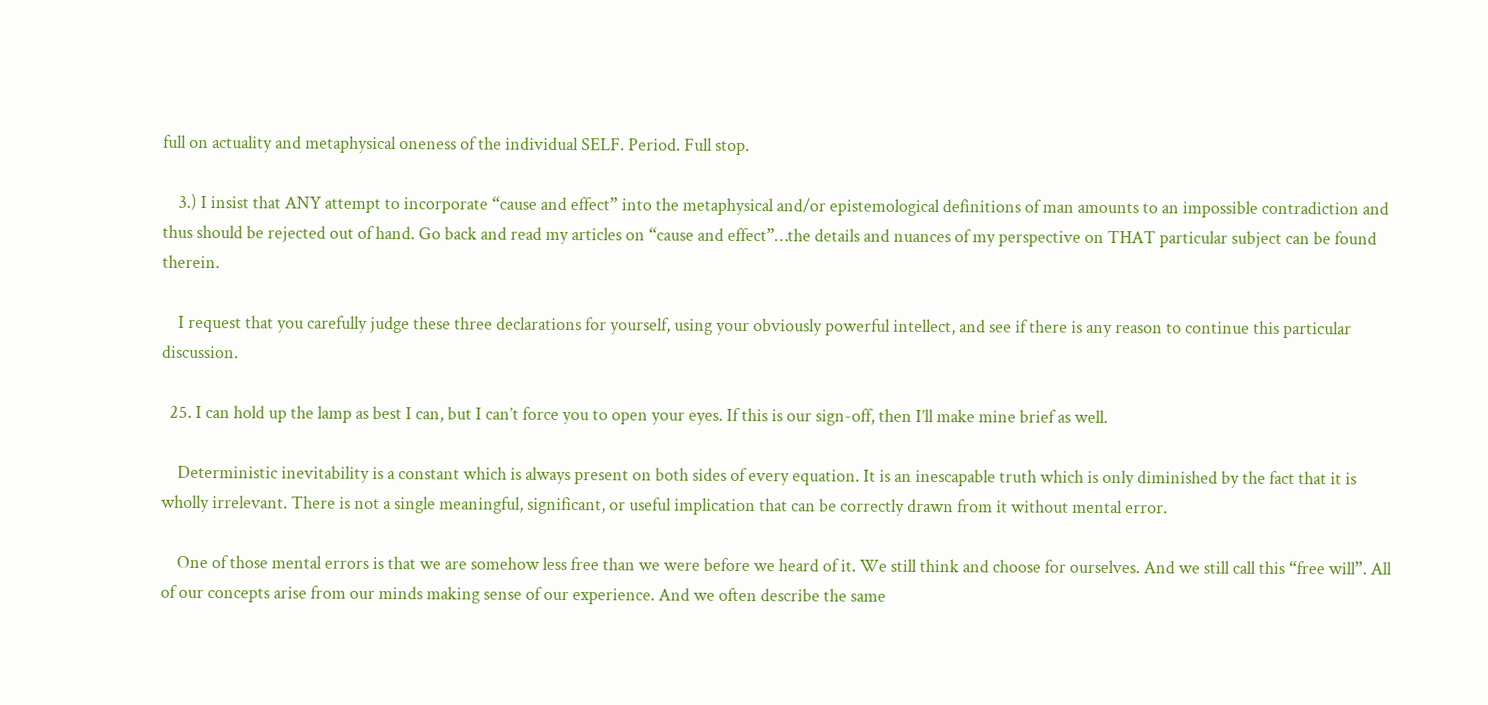full on actuality and metaphysical oneness of the individual SELF. Period. Full stop.

    3.) I insist that ANY attempt to incorporate “cause and effect” into the metaphysical and/or epistemological definitions of man amounts to an impossible contradiction and thus should be rejected out of hand. Go back and read my articles on “cause and effect”…the details and nuances of my perspective on THAT particular subject can be found therein.

    I request that you carefully judge these three declarations for yourself, using your obviously powerful intellect, and see if there is any reason to continue this particular discussion.

  25. I can hold up the lamp as best I can, but I can’t force you to open your eyes. If this is our sign-off, then I’ll make mine brief as well.

    Deterministic inevitability is a constant which is always present on both sides of every equation. It is an inescapable truth which is only diminished by the fact that it is wholly irrelevant. There is not a single meaningful, significant, or useful implication that can be correctly drawn from it without mental error.

    One of those mental errors is that we are somehow less free than we were before we heard of it. We still think and choose for ourselves. And we still call this “free will”. All of our concepts arise from our minds making sense of our experience. And we often describe the same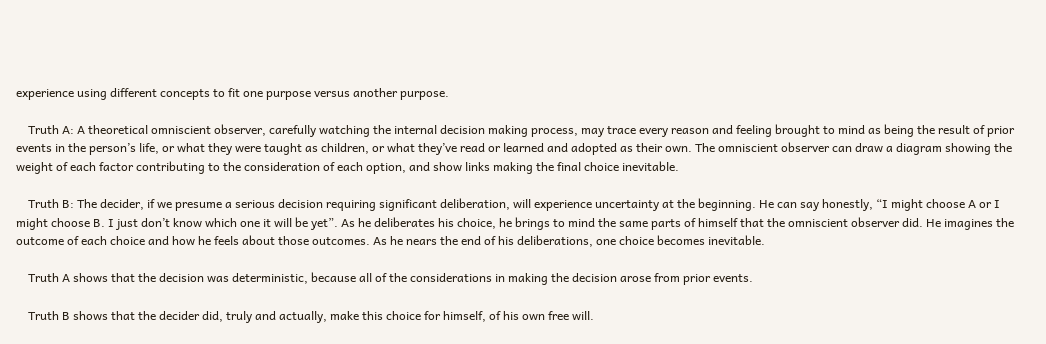experience using different concepts to fit one purpose versus another purpose.

    Truth A: A theoretical omniscient observer, carefully watching the internal decision making process, may trace every reason and feeling brought to mind as being the result of prior events in the person’s life, or what they were taught as children, or what they’ve read or learned and adopted as their own. The omniscient observer can draw a diagram showing the weight of each factor contributing to the consideration of each option, and show links making the final choice inevitable.

    Truth B: The decider, if we presume a serious decision requiring significant deliberation, will experience uncertainty at the beginning. He can say honestly, “I might choose A or I might choose B. I just don’t know which one it will be yet”. As he deliberates his choice, he brings to mind the same parts of himself that the omniscient observer did. He imagines the outcome of each choice and how he feels about those outcomes. As he nears the end of his deliberations, one choice becomes inevitable.

    Truth A shows that the decision was deterministic, because all of the considerations in making the decision arose from prior events.

    Truth B shows that the decider did, truly and actually, make this choice for himself, of his own free will.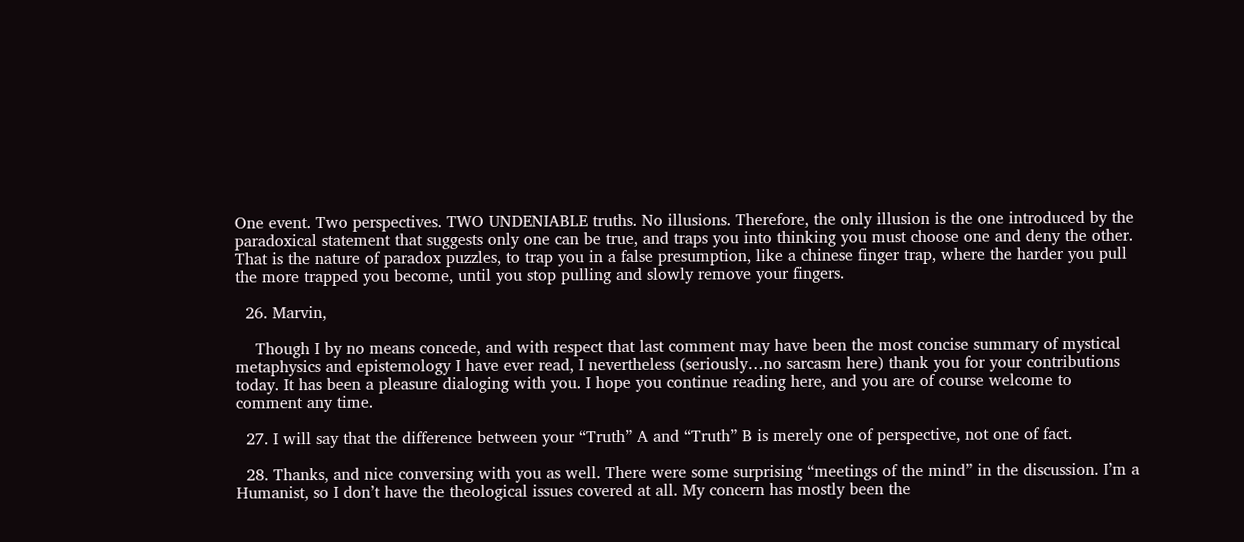One event. Two perspectives. TWO UNDENIABLE truths. No illusions. Therefore, the only illusion is the one introduced by the paradoxical statement that suggests only one can be true, and traps you into thinking you must choose one and deny the other. That is the nature of paradox puzzles, to trap you in a false presumption, like a chinese finger trap, where the harder you pull the more trapped you become, until you stop pulling and slowly remove your fingers.

  26. Marvin,

    Though I by no means concede, and with respect that last comment may have been the most concise summary of mystical metaphysics and epistemology I have ever read, I nevertheless (seriously…no sarcasm here) thank you for your contributions today. It has been a pleasure dialoging with you. I hope you continue reading here, and you are of course welcome to comment any time.

  27. I will say that the difference between your “Truth” A and “Truth” B is merely one of perspective, not one of fact.

  28. Thanks, and nice conversing with you as well. There were some surprising “meetings of the mind” in the discussion. I’m a Humanist, so I don’t have the theological issues covered at all. My concern has mostly been the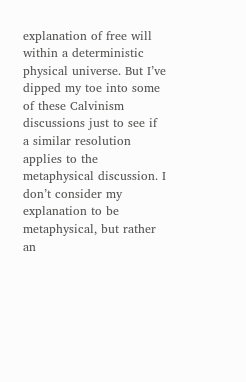explanation of free will within a deterministic physical universe. But I’ve dipped my toe into some of these Calvinism discussions just to see if a similar resolution applies to the metaphysical discussion. I don’t consider my explanation to be metaphysical, but rather an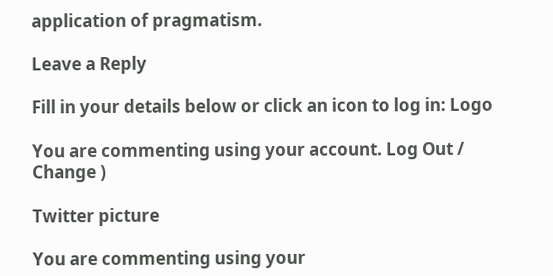application of pragmatism.

Leave a Reply

Fill in your details below or click an icon to log in: Logo

You are commenting using your account. Log Out /  Change )

Twitter picture

You are commenting using your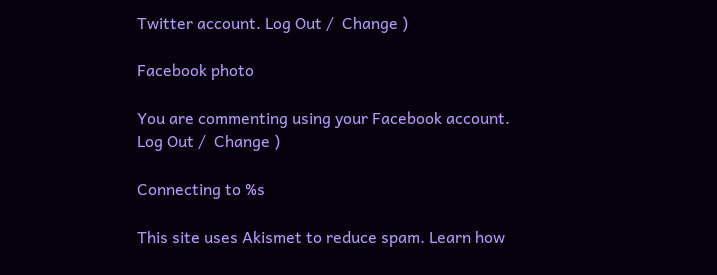Twitter account. Log Out /  Change )

Facebook photo

You are commenting using your Facebook account. Log Out /  Change )

Connecting to %s

This site uses Akismet to reduce spam. Learn how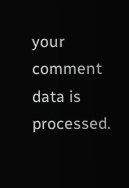your comment data is processed.